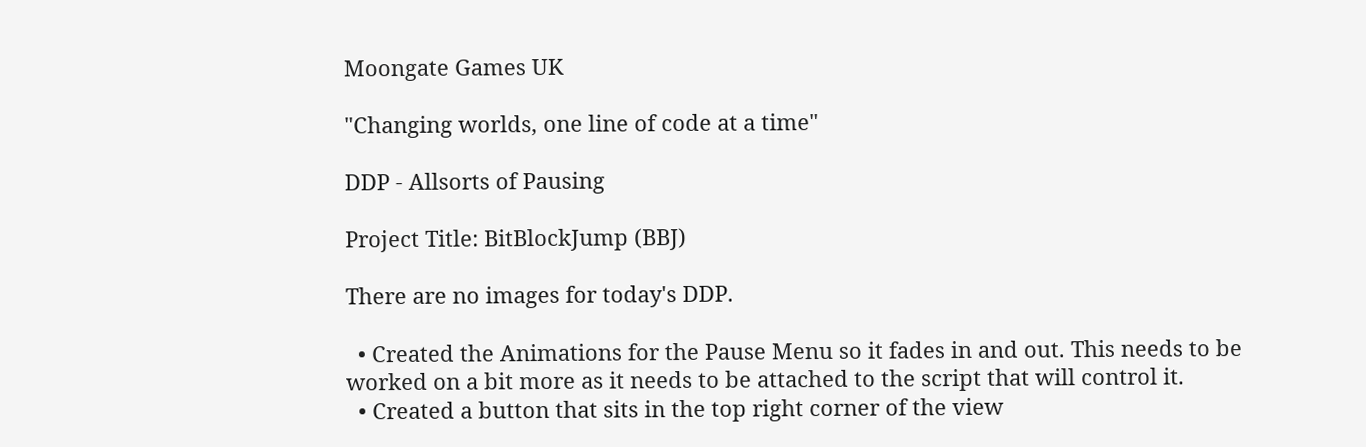Moongate Games UK

"Changing worlds, one line of code at a time"

DDP - Allsorts of Pausing

Project Title: BitBlockJump (BBJ)

There are no images for today's DDP.

  • Created the Animations for the Pause Menu so it fades in and out. This needs to be worked on a bit more as it needs to be attached to the script that will control it.
  • Created a button that sits in the top right corner of the view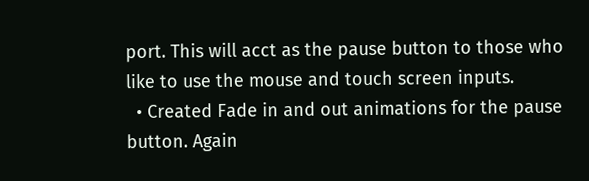port. This will acct as the pause button to those who like to use the mouse and touch screen inputs.
  • Created Fade in and out animations for the pause button. Again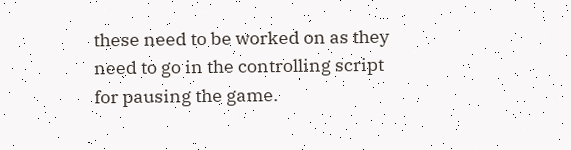these need to be worked on as they need to go in the controlling script for pausing the game.